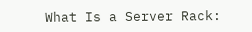What Is a Server Rack: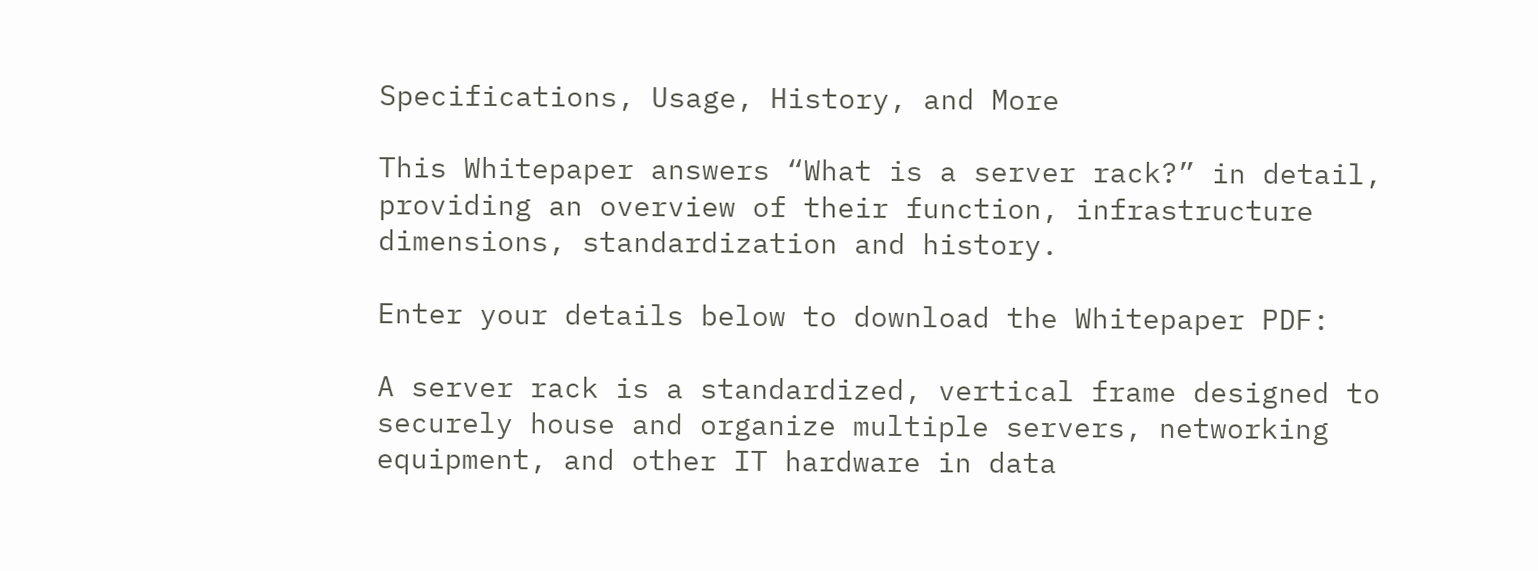Specifications, Usage, History, and More

This Whitepaper answers “What is a server rack?” in detail, providing an overview of their function, infrastructure dimensions, standardization and history.

Enter your details below to download the Whitepaper PDF:

A server rack is a standardized, vertical frame designed to securely house and organize multiple servers, networking equipment, and other IT hardware in data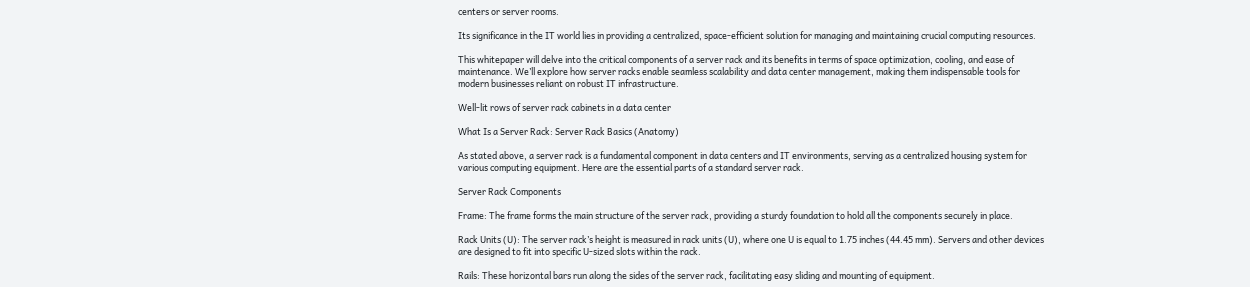centers or server rooms.

Its significance in the IT world lies in providing a centralized, space-efficient solution for managing and maintaining crucial computing resources.

This whitepaper will delve into the critical components of a server rack and its benefits in terms of space optimization, cooling, and ease of maintenance. We’ll explore how server racks enable seamless scalability and data center management, making them indispensable tools for modern businesses reliant on robust IT infrastructure.

Well-lit rows of server rack cabinets in a data center

What Is a Server Rack: Server Rack Basics (Anatomy)

As stated above, a server rack is a fundamental component in data centers and IT environments, serving as a centralized housing system for various computing equipment. Here are the essential parts of a standard server rack.

Server Rack Components

Frame: The frame forms the main structure of the server rack, providing a sturdy foundation to hold all the components securely in place.

Rack Units (U): The server rack’s height is measured in rack units (U), where one U is equal to 1.75 inches (44.45 mm). Servers and other devices are designed to fit into specific U-sized slots within the rack.

Rails: These horizontal bars run along the sides of the server rack, facilitating easy sliding and mounting of equipment.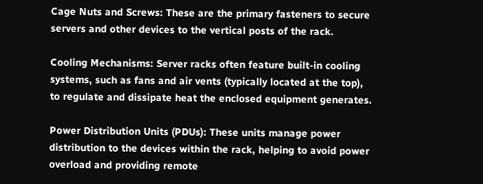Cage Nuts and Screws: These are the primary fasteners to secure servers and other devices to the vertical posts of the rack.

Cooling Mechanisms: Server racks often feature built-in cooling systems, such as fans and air vents (typically located at the top), to regulate and dissipate heat the enclosed equipment generates.

Power Distribution Units (PDUs): These units manage power distribution to the devices within the rack, helping to avoid power overload and providing remote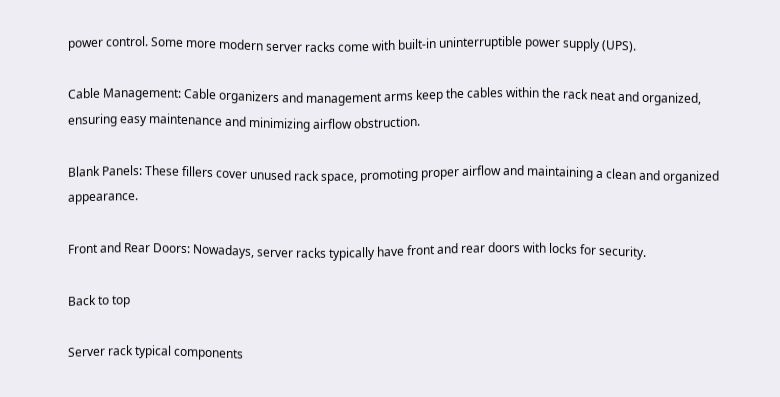power control. Some more modern server racks come with built-in uninterruptible power supply (UPS).

Cable Management: Cable organizers and management arms keep the cables within the rack neat and organized, ensuring easy maintenance and minimizing airflow obstruction.

Blank Panels: These fillers cover unused rack space, promoting proper airflow and maintaining a clean and organized appearance.

Front and Rear Doors: Nowadays, server racks typically have front and rear doors with locks for security.

Back to top

Server rack typical components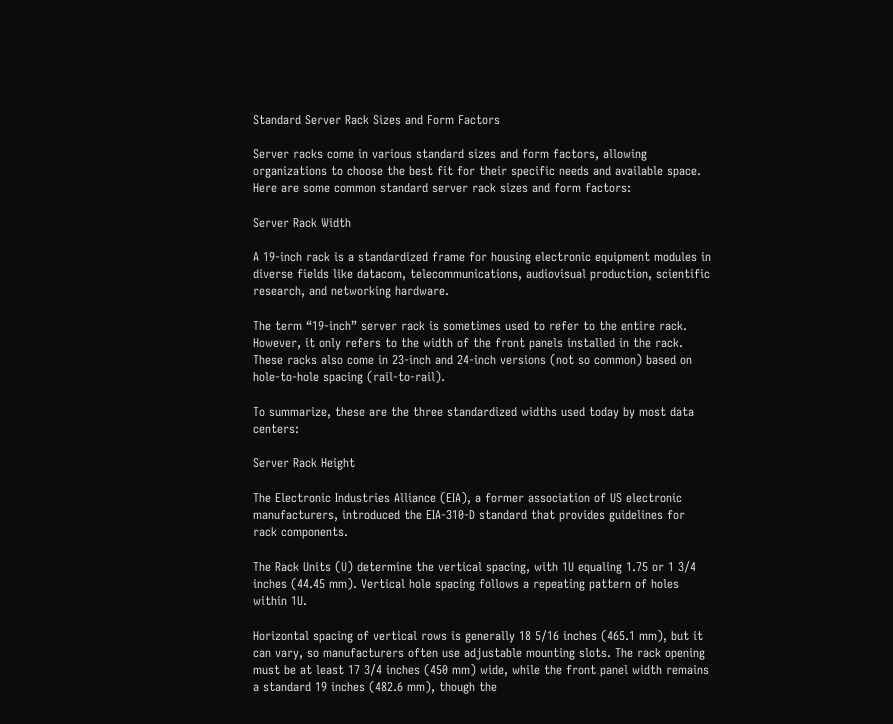Standard Server Rack Sizes and Form Factors

Server racks come in various standard sizes and form factors, allowing organizations to choose the best fit for their specific needs and available space. Here are some common standard server rack sizes and form factors:

Server Rack Width

A 19-inch rack is a standardized frame for housing electronic equipment modules in diverse fields like datacom, telecommunications, audiovisual production, scientific research, and networking hardware.

The term “19-inch” server rack is sometimes used to refer to the entire rack. However, it only refers to the width of the front panels installed in the rack. These racks also come in 23-inch and 24-inch versions (not so common) based on hole-to-hole spacing (rail-to-rail).

To summarize, these are the three standardized widths used today by most data centers:

Server Rack Height

The Electronic Industries Alliance (EIA), a former association of US electronic manufacturers, introduced the EIA-310-D standard that provides guidelines for rack components.

The Rack Units (U) determine the vertical spacing, with 1U equaling 1.75 or 1 3/4 inches (44.45 mm). Vertical hole spacing follows a repeating pattern of holes within 1U.

Horizontal spacing of vertical rows is generally 18 5/16 inches (465.1 mm), but it can vary, so manufacturers often use adjustable mounting slots. The rack opening must be at least 17 3/4 inches (450 mm) wide, while the front panel width remains a standard 19 inches (482.6 mm), though the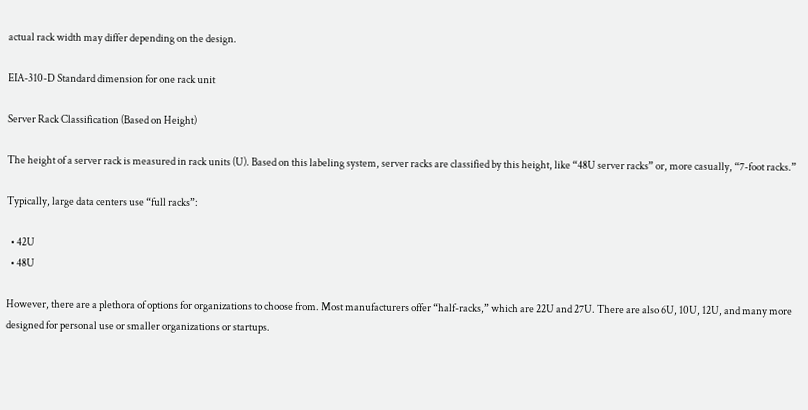actual rack width may differ depending on the design.

EIA-310-D Standard dimension for one rack unit

Server Rack Classification (Based on Height)

The height of a server rack is measured in rack units (U). Based on this labeling system, server racks are classified by this height, like “48U server racks” or, more casually, “7-foot racks.”

Typically, large data centers use “full racks”:

  • 42U
  • 48U

However, there are a plethora of options for organizations to choose from. Most manufacturers offer “half-racks,” which are 22U and 27U. There are also 6U, 10U, 12U, and many more designed for personal use or smaller organizations or startups.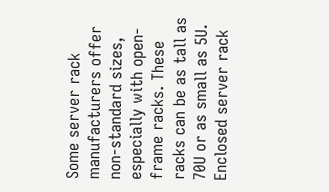Some server rack manufacturers offer non-standard sizes, especially with open-frame racks. These racks can be as tall as 70U or as small as 5U. Enclosed server rack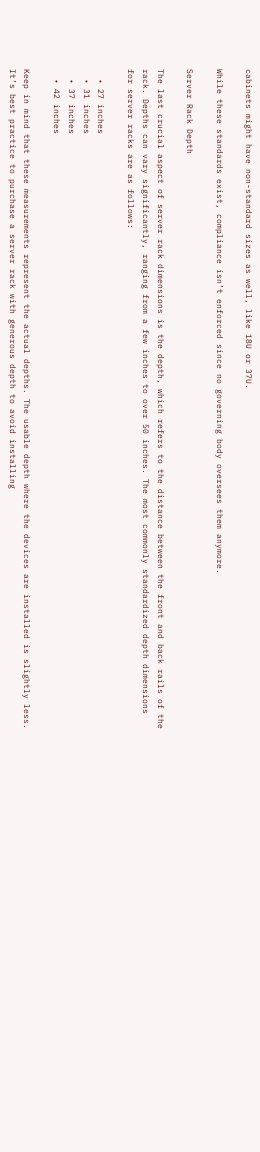cabinets might have non-standard sizes as well, like 18U or 37U.

While these standards exist, compliance isn’t enforced since no governing body oversees them anymore.

Server Rack Depth

The last crucial aspect of server rack dimensions is the depth, which refers to the distance between the front and back rails of the rack. Depths can vary significantly, ranging from a few inches to over 50 inches. The most commonly standardized depth dimensions for server racks are as follows:

  • 27 inches
  • 31 inches
  • 37 inches
  • 42 inches

Keep in mind that these measurements represent the actual depths. The usable depth where the devices are installed is slightly less. It’s best practice to purchase a server rack with generous depth to avoid installing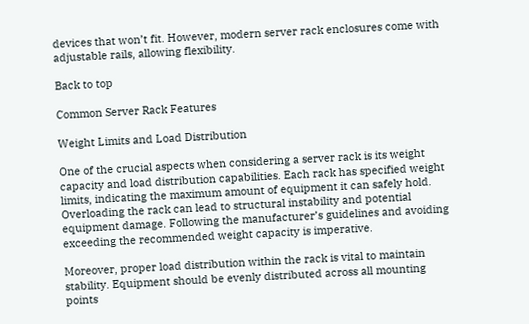devices that won’t fit. However, modern server rack enclosures come with adjustable rails, allowing flexibility.

Back to top

Common Server Rack Features

Weight Limits and Load Distribution

One of the crucial aspects when considering a server rack is its weight capacity and load distribution capabilities. Each rack has specified weight limits, indicating the maximum amount of equipment it can safely hold. Overloading the rack can lead to structural instability and potential equipment damage. Following the manufacturer’s guidelines and avoiding exceeding the recommended weight capacity is imperative.

Moreover, proper load distribution within the rack is vital to maintain stability. Equipment should be evenly distributed across all mounting points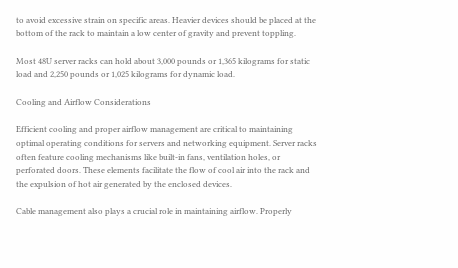to avoid excessive strain on specific areas. Heavier devices should be placed at the bottom of the rack to maintain a low center of gravity and prevent toppling.

Most 48U server racks can hold about 3,000 pounds or 1,365 kilograms for static load and 2,250 pounds or 1,025 kilograms for dynamic load.

Cooling and Airflow Considerations

Efficient cooling and proper airflow management are critical to maintaining optimal operating conditions for servers and networking equipment. Server racks often feature cooling mechanisms like built-in fans, ventilation holes, or perforated doors. These elements facilitate the flow of cool air into the rack and the expulsion of hot air generated by the enclosed devices.

Cable management also plays a crucial role in maintaining airflow. Properly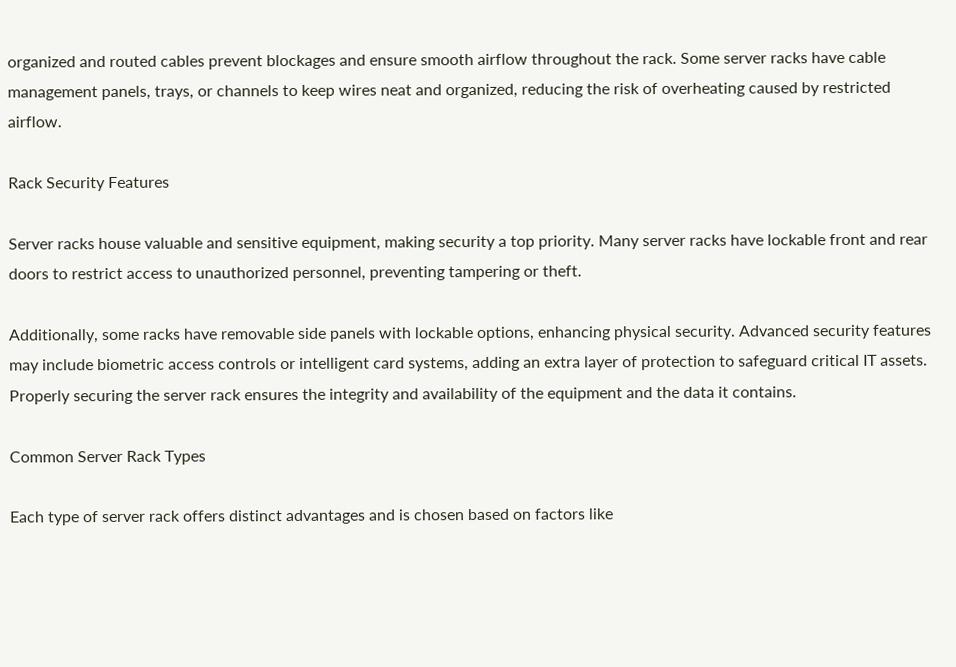organized and routed cables prevent blockages and ensure smooth airflow throughout the rack. Some server racks have cable management panels, trays, or channels to keep wires neat and organized, reducing the risk of overheating caused by restricted airflow.

Rack Security Features

Server racks house valuable and sensitive equipment, making security a top priority. Many server racks have lockable front and rear doors to restrict access to unauthorized personnel, preventing tampering or theft.

Additionally, some racks have removable side panels with lockable options, enhancing physical security. Advanced security features may include biometric access controls or intelligent card systems, adding an extra layer of protection to safeguard critical IT assets. Properly securing the server rack ensures the integrity and availability of the equipment and the data it contains.

Common Server Rack Types

Each type of server rack offers distinct advantages and is chosen based on factors like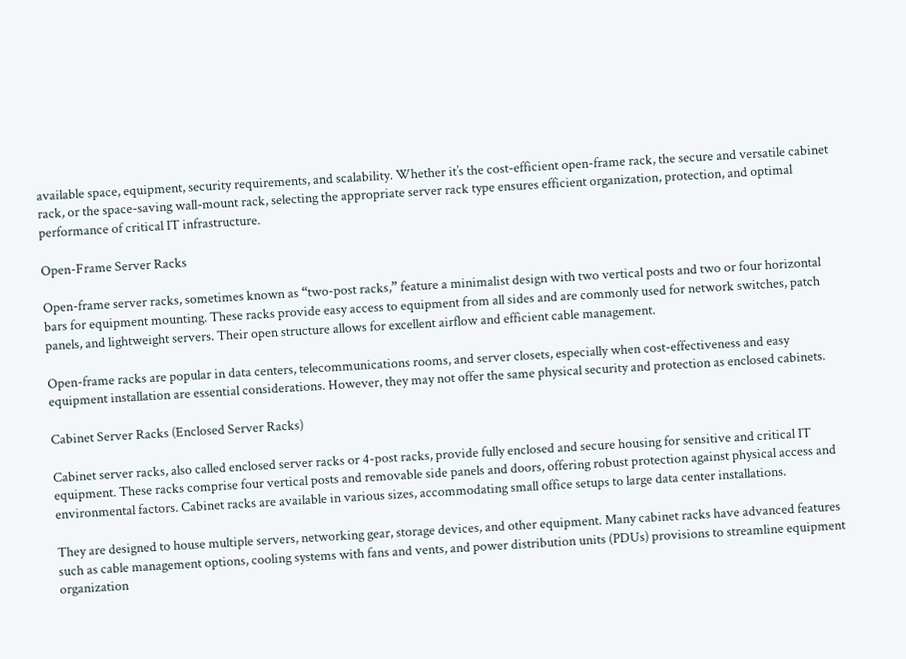available space, equipment, security requirements, and scalability. Whether it’s the cost-efficient open-frame rack, the secure and versatile cabinet rack, or the space-saving wall-mount rack, selecting the appropriate server rack type ensures efficient organization, protection, and optimal performance of critical IT infrastructure.

Open-Frame Server Racks

Open-frame server racks, sometimes known as “two-post racks,” feature a minimalist design with two vertical posts and two or four horizontal bars for equipment mounting. These racks provide easy access to equipment from all sides and are commonly used for network switches, patch panels, and lightweight servers. Their open structure allows for excellent airflow and efficient cable management.

Open-frame racks are popular in data centers, telecommunications rooms, and server closets, especially when cost-effectiveness and easy equipment installation are essential considerations. However, they may not offer the same physical security and protection as enclosed cabinets.

Cabinet Server Racks (Enclosed Server Racks)

Cabinet server racks, also called enclosed server racks or 4-post racks, provide fully enclosed and secure housing for sensitive and critical IT equipment. These racks comprise four vertical posts and removable side panels and doors, offering robust protection against physical access and environmental factors. Cabinet racks are available in various sizes, accommodating small office setups to large data center installations.

They are designed to house multiple servers, networking gear, storage devices, and other equipment. Many cabinet racks have advanced features such as cable management options, cooling systems with fans and vents, and power distribution units (PDUs) provisions to streamline equipment organization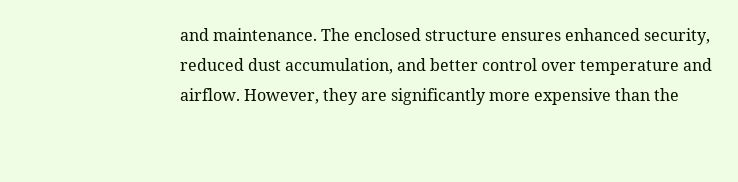and maintenance. The enclosed structure ensures enhanced security, reduced dust accumulation, and better control over temperature and airflow. However, they are significantly more expensive than the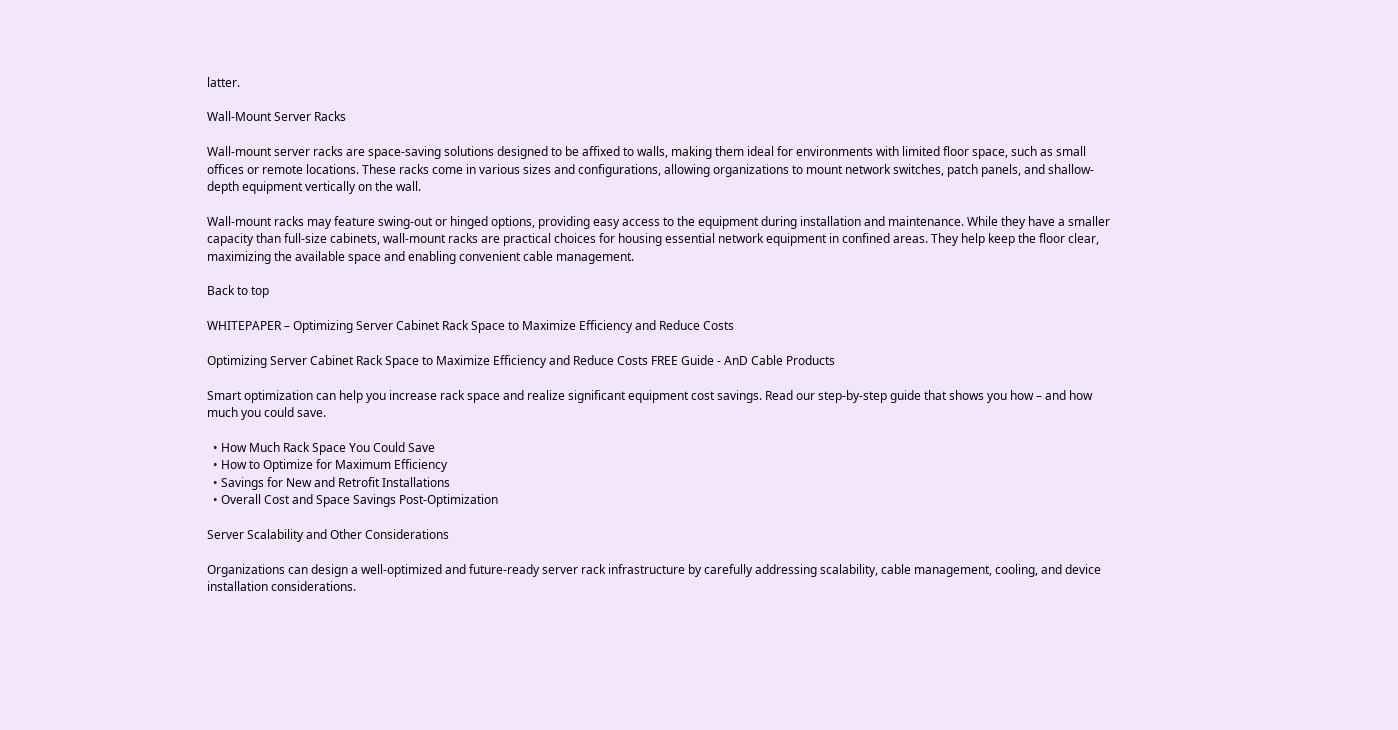latter.

Wall-Mount Server Racks

Wall-mount server racks are space-saving solutions designed to be affixed to walls, making them ideal for environments with limited floor space, such as small offices or remote locations. These racks come in various sizes and configurations, allowing organizations to mount network switches, patch panels, and shallow-depth equipment vertically on the wall.

Wall-mount racks may feature swing-out or hinged options, providing easy access to the equipment during installation and maintenance. While they have a smaller capacity than full-size cabinets, wall-mount racks are practical choices for housing essential network equipment in confined areas. They help keep the floor clear, maximizing the available space and enabling convenient cable management.

Back to top

WHITEPAPER – Optimizing Server Cabinet Rack Space to Maximize Efficiency and Reduce Costs

Optimizing Server Cabinet Rack Space to Maximize Efficiency and Reduce Costs FREE Guide - AnD Cable Products

Smart optimization can help you increase rack space and realize significant equipment cost savings. Read our step-by-step guide that shows you how – and how much you could save.

  • How Much Rack Space You Could Save
  • How to Optimize for Maximum Efficiency
  • Savings for New and Retrofit Installations
  • Overall Cost and Space Savings Post-Optimization

Server Scalability and Other Considerations

Organizations can design a well-optimized and future-ready server rack infrastructure by carefully addressing scalability, cable management, cooling, and device installation considerations.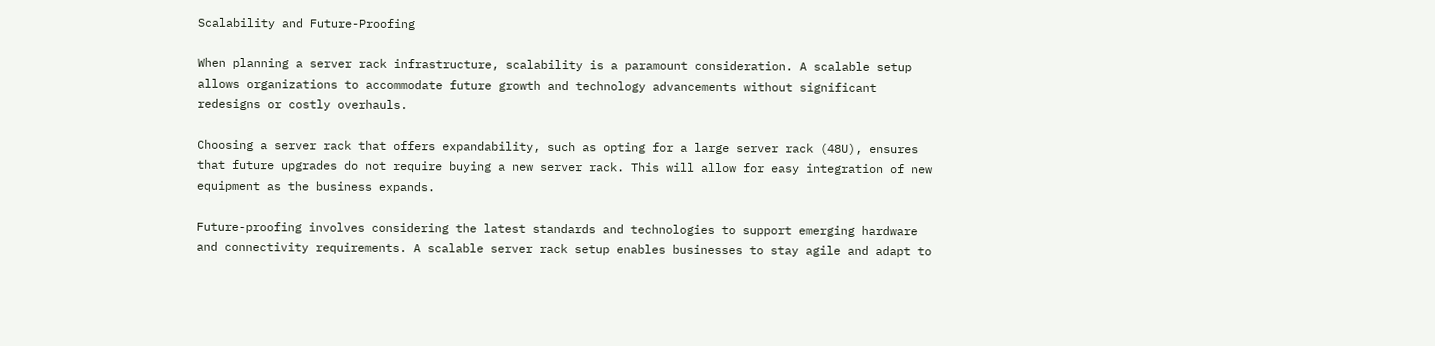Scalability and Future-Proofing

When planning a server rack infrastructure, scalability is a paramount consideration. A scalable setup allows organizations to accommodate future growth and technology advancements without significant redesigns or costly overhauls.

Choosing a server rack that offers expandability, such as opting for a large server rack (48U), ensures that future upgrades do not require buying a new server rack. This will allow for easy integration of new equipment as the business expands.

Future-proofing involves considering the latest standards and technologies to support emerging hardware and connectivity requirements. A scalable server rack setup enables businesses to stay agile and adapt to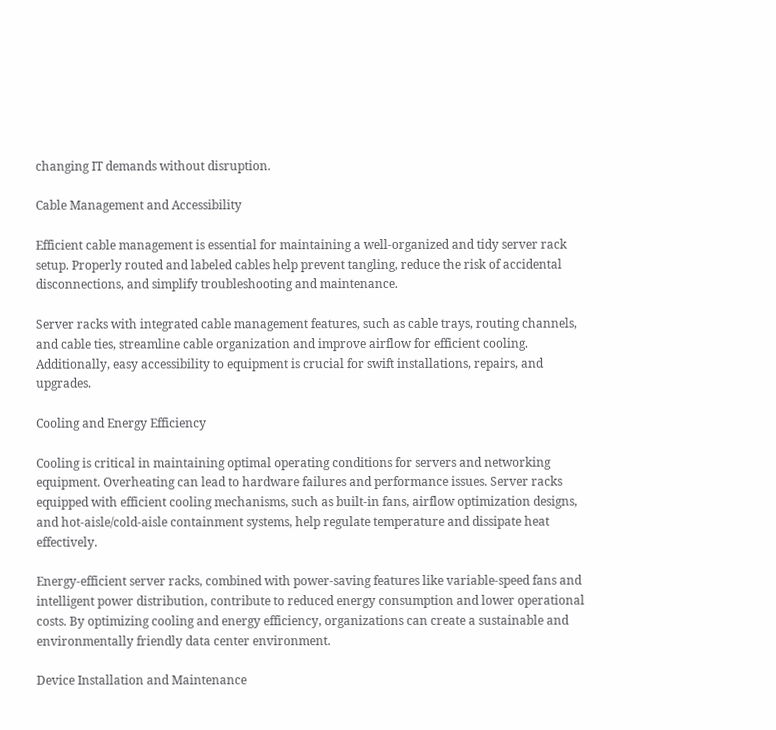changing IT demands without disruption.

Cable Management and Accessibility

Efficient cable management is essential for maintaining a well-organized and tidy server rack setup. Properly routed and labeled cables help prevent tangling, reduce the risk of accidental disconnections, and simplify troubleshooting and maintenance.

Server racks with integrated cable management features, such as cable trays, routing channels, and cable ties, streamline cable organization and improve airflow for efficient cooling. Additionally, easy accessibility to equipment is crucial for swift installations, repairs, and upgrades.

Cooling and Energy Efficiency

Cooling is critical in maintaining optimal operating conditions for servers and networking equipment. Overheating can lead to hardware failures and performance issues. Server racks equipped with efficient cooling mechanisms, such as built-in fans, airflow optimization designs, and hot-aisle/cold-aisle containment systems, help regulate temperature and dissipate heat effectively.

Energy-efficient server racks, combined with power-saving features like variable-speed fans and intelligent power distribution, contribute to reduced energy consumption and lower operational costs. By optimizing cooling and energy efficiency, organizations can create a sustainable and environmentally friendly data center environment.

Device Installation and Maintenance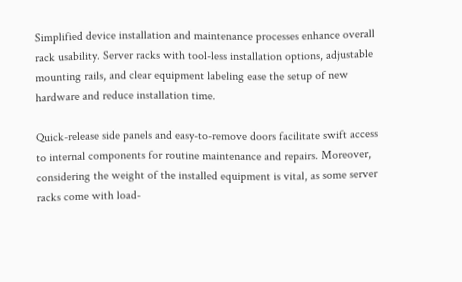Simplified device installation and maintenance processes enhance overall rack usability. Server racks with tool-less installation options, adjustable mounting rails, and clear equipment labeling ease the setup of new hardware and reduce installation time.

Quick-release side panels and easy-to-remove doors facilitate swift access to internal components for routine maintenance and repairs. Moreover, considering the weight of the installed equipment is vital, as some server racks come with load-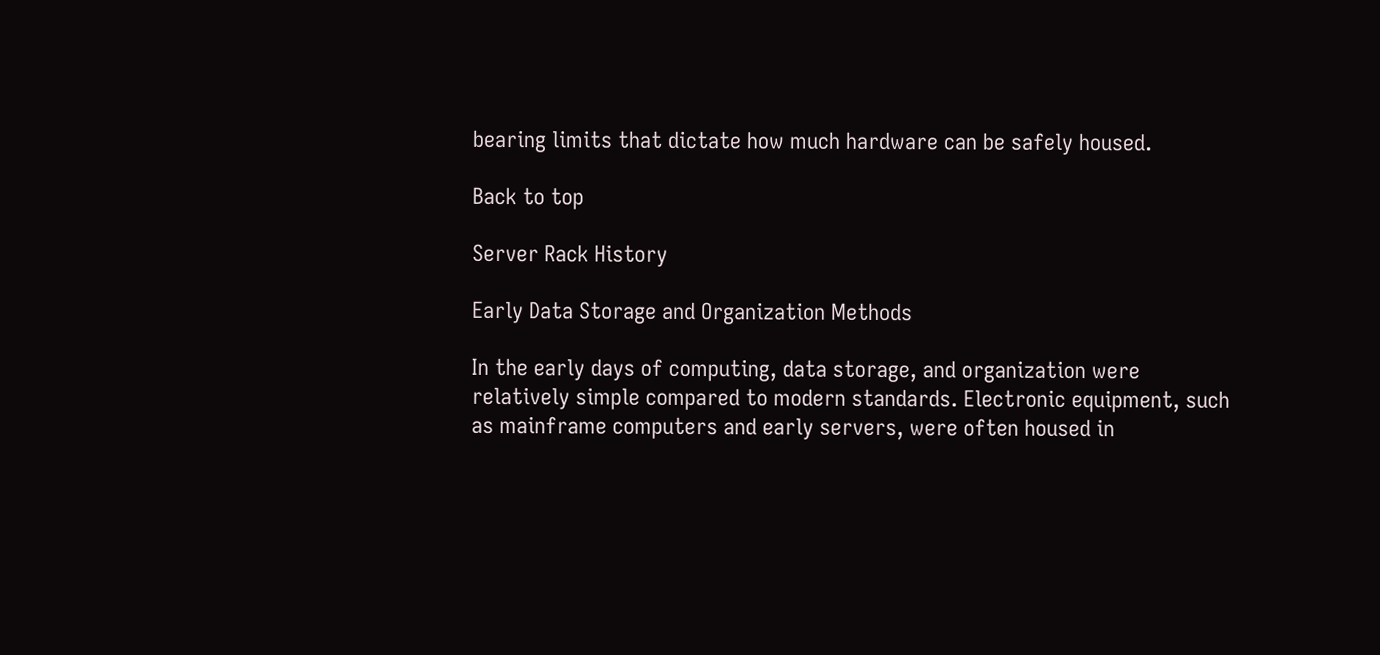bearing limits that dictate how much hardware can be safely housed.

Back to top

Server Rack History

Early Data Storage and Organization Methods

In the early days of computing, data storage, and organization were relatively simple compared to modern standards. Electronic equipment, such as mainframe computers and early servers, were often housed in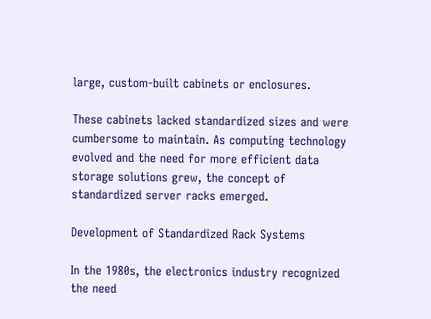large, custom-built cabinets or enclosures.

These cabinets lacked standardized sizes and were cumbersome to maintain. As computing technology evolved and the need for more efficient data storage solutions grew, the concept of standardized server racks emerged.

Development of Standardized Rack Systems

In the 1980s, the electronics industry recognized the need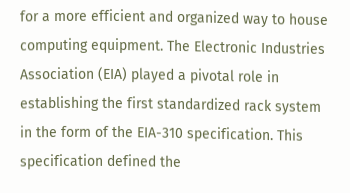for a more efficient and organized way to house computing equipment. The Electronic Industries Association (EIA) played a pivotal role in establishing the first standardized rack system in the form of the EIA-310 specification. This specification defined the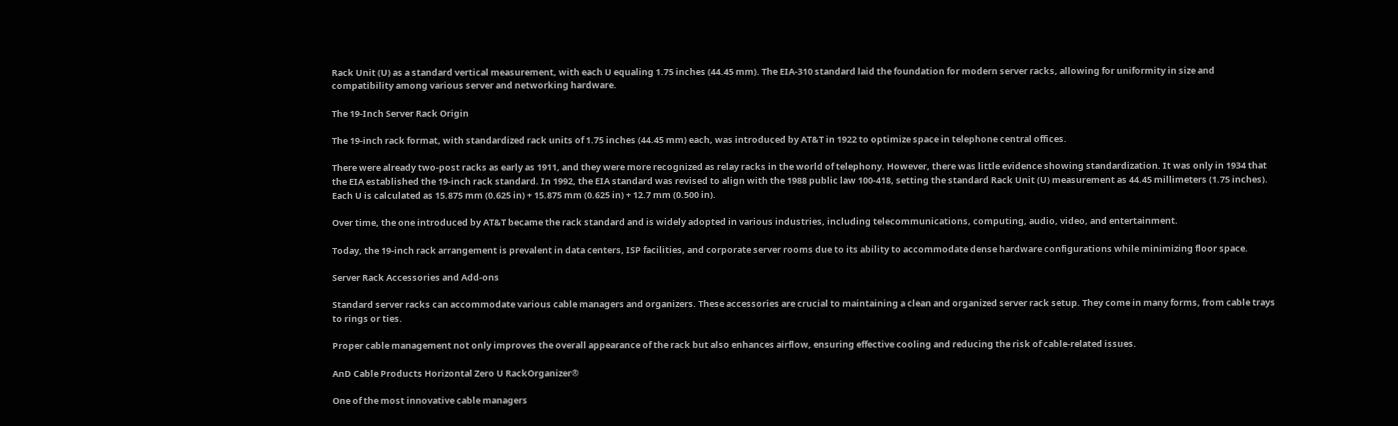Rack Unit (U) as a standard vertical measurement, with each U equaling 1.75 inches (44.45 mm). The EIA-310 standard laid the foundation for modern server racks, allowing for uniformity in size and compatibility among various server and networking hardware.

The 19-Inch Server Rack Origin

The 19-inch rack format, with standardized rack units of 1.75 inches (44.45 mm) each, was introduced by AT&T in 1922 to optimize space in telephone central offices.

There were already two-post racks as early as 1911, and they were more recognized as relay racks in the world of telephony. However, there was little evidence showing standardization. It was only in 1934 that the EIA established the 19-inch rack standard. In 1992, the EIA standard was revised to align with the 1988 public law 100-418, setting the standard Rack Unit (U) measurement as 44.45 millimeters (1.75 inches). Each U is calculated as 15.875 mm (0.625 in) + 15.875 mm (0.625 in) + 12.7 mm (0.500 in).

Over time, the one introduced by AT&T became the rack standard and is widely adopted in various industries, including telecommunications, computing, audio, video, and entertainment.

Today, the 19-inch rack arrangement is prevalent in data centers, ISP facilities, and corporate server rooms due to its ability to accommodate dense hardware configurations while minimizing floor space.

Server Rack Accessories and Add-ons

Standard server racks can accommodate various cable managers and organizers. These accessories are crucial to maintaining a clean and organized server rack setup. They come in many forms, from cable trays to rings or ties.

Proper cable management not only improves the overall appearance of the rack but also enhances airflow, ensuring effective cooling and reducing the risk of cable-related issues.

AnD Cable Products Horizontal Zero U RackOrganizer®

One of the most innovative cable managers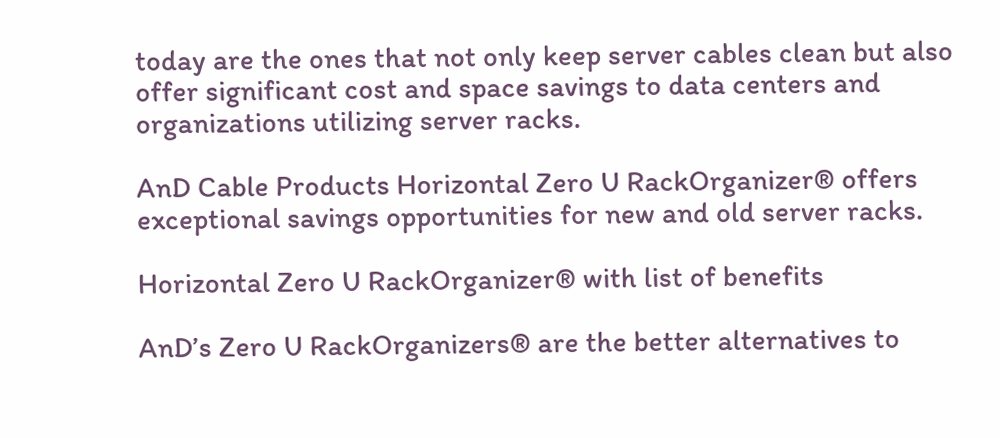today are the ones that not only keep server cables clean but also offer significant cost and space savings to data centers and organizations utilizing server racks.

AnD Cable Products Horizontal Zero U RackOrganizer® offers exceptional savings opportunities for new and old server racks.

Horizontal Zero U RackOrganizer® with list of benefits

AnD’s Zero U RackOrganizers® are the better alternatives to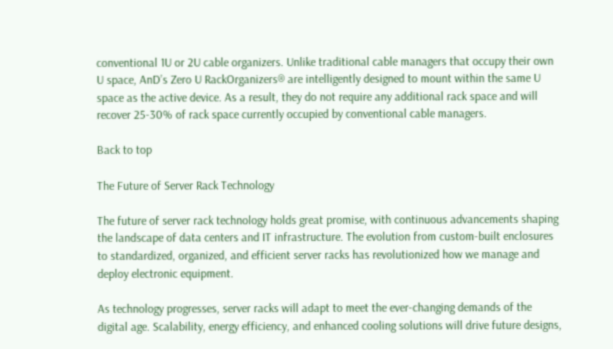conventional 1U or 2U cable organizers. Unlike traditional cable managers that occupy their own U space, AnD’s Zero U RackOrganizers® are intelligently designed to mount within the same U space as the active device. As a result, they do not require any additional rack space and will recover 25-30% of rack space currently occupied by conventional cable managers.

Back to top

The Future of Server Rack Technology

The future of server rack technology holds great promise, with continuous advancements shaping the landscape of data centers and IT infrastructure. The evolution from custom-built enclosures to standardized, organized, and efficient server racks has revolutionized how we manage and deploy electronic equipment.

As technology progresses, server racks will adapt to meet the ever-changing demands of the digital age. Scalability, energy efficiency, and enhanced cooling solutions will drive future designs,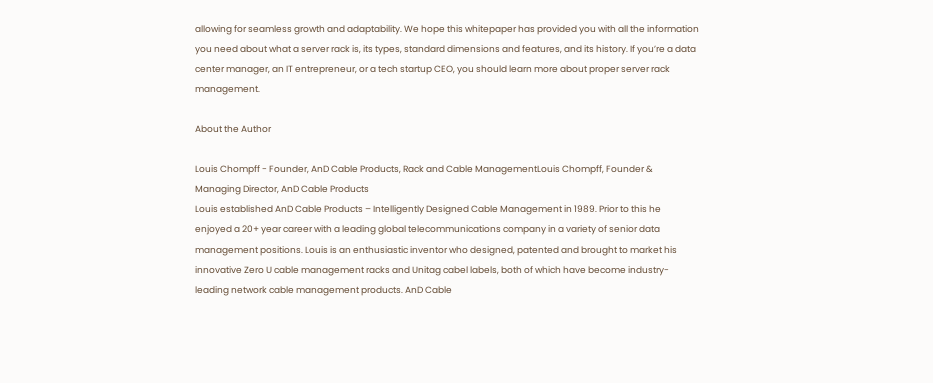allowing for seamless growth and adaptability. We hope this whitepaper has provided you with all the information you need about what a server rack is, its types, standard dimensions and features, and its history. If you’re a data center manager, an IT entrepreneur, or a tech startup CEO, you should learn more about proper server rack management.

About the Author

Louis Chompff - Founder, AnD Cable Products, Rack and Cable ManagementLouis Chompff, Founder & Managing Director, AnD Cable Products
Louis established AnD Cable Products – Intelligently Designed Cable Management in 1989. Prior to this he enjoyed a 20+ year career with a leading global telecommunications company in a variety of senior data management positions. Louis is an enthusiastic inventor who designed, patented and brought to market his innovative Zero U cable management racks and Unitag cabel labels, both of which have become industry-leading network cable management products. AnD Cable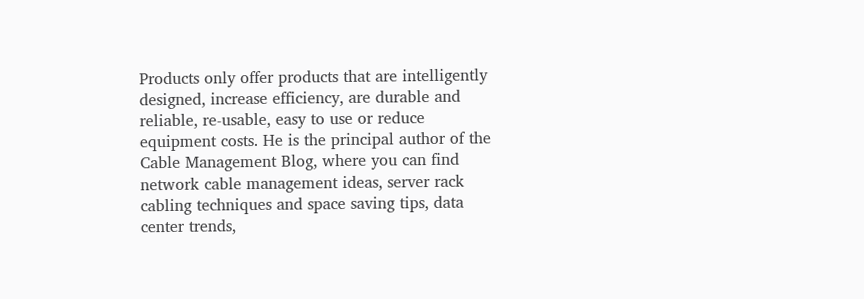Products only offer products that are intelligently designed, increase efficiency, are durable and reliable, re-usable, easy to use or reduce equipment costs. He is the principal author of the Cable Management Blog, where you can find network cable management ideas, server rack cabling techniques and space saving tips, data center trends,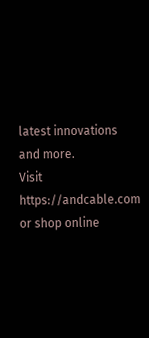latest innovations and more.
Visit https://andcable.com or shop online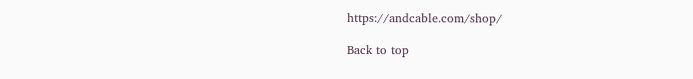https://andcable.com/shop/

Back to top